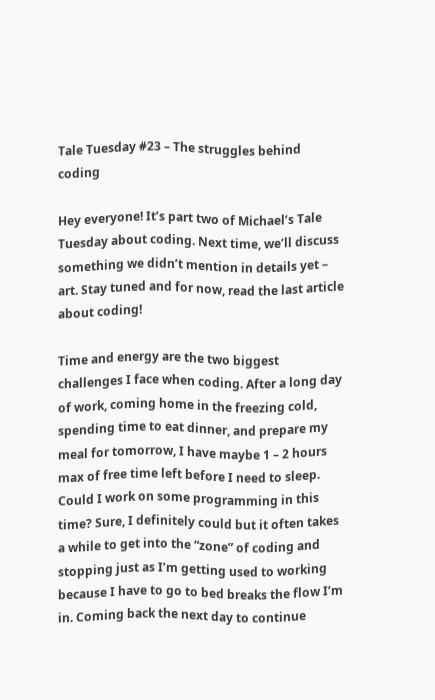Tale Tuesday #23 – The struggles behind coding

Hey everyone! It’s part two of Michael’s Tale Tuesday about coding. Next time, we’ll discuss something we didn’t mention in details yet – art. Stay tuned and for now, read the last article about coding!

Time and energy are the two biggest challenges I face when coding. After a long day of work, coming home in the freezing cold, spending time to eat dinner, and prepare my meal for tomorrow, I have maybe 1 – 2 hours max of free time left before I need to sleep. Could I work on some programming in this time? Sure, I definitely could but it often takes a while to get into the “zone” of coding and stopping just as I’m getting used to working because I have to go to bed breaks the flow I’m in. Coming back the next day to continue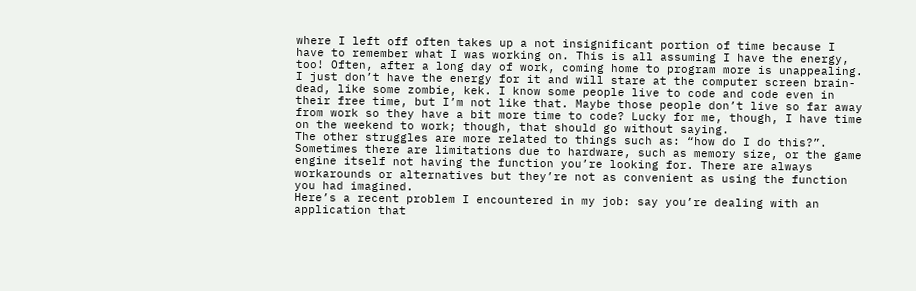where I left off often takes up a not insignificant portion of time because I have to remember what I was working on. This is all assuming I have the energy, too! Often, after a long day of work, coming home to program more is unappealing. I just don’t have the energy for it and will stare at the computer screen brain-dead, like some zombie, kek. I know some people live to code and code even in their free time, but I’m not like that. Maybe those people don’t live so far away from work so they have a bit more time to code? Lucky for me, though, I have time on the weekend to work; though, that should go without saying.
The other struggles are more related to things such as: “how do I do this?”. Sometimes there are limitations due to hardware, such as memory size, or the game engine itself not having the function you’re looking for. There are always workarounds or alternatives but they’re not as convenient as using the function you had imagined.
Here’s a recent problem I encountered in my job: say you’re dealing with an application that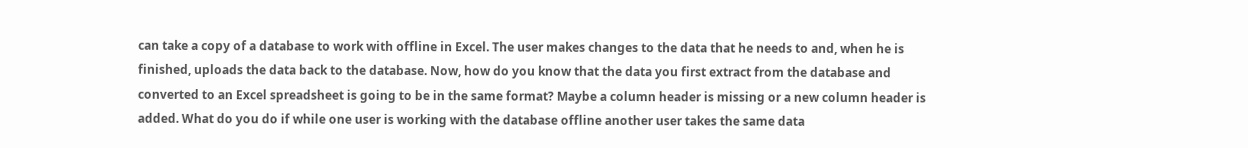can take a copy of a database to work with offline in Excel. The user makes changes to the data that he needs to and, when he is finished, uploads the data back to the database. Now, how do you know that the data you first extract from the database and converted to an Excel spreadsheet is going to be in the same format? Maybe a column header is missing or a new column header is added. What do you do if while one user is working with the database offline another user takes the same data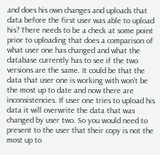and does his own changes and uploads that data before the first user was able to upload his? There needs to be a check at some point prior to uploading that does a comparison of what user one has changed and what the database currently has to see if the two versions are the same. It could be that the data that user one is working with won’t be the most up to date and now there are inconsistencies. If user one tries to upload his data it will overwrite the data that was changed by user two. So you would need to present to the user that their copy is not the most up to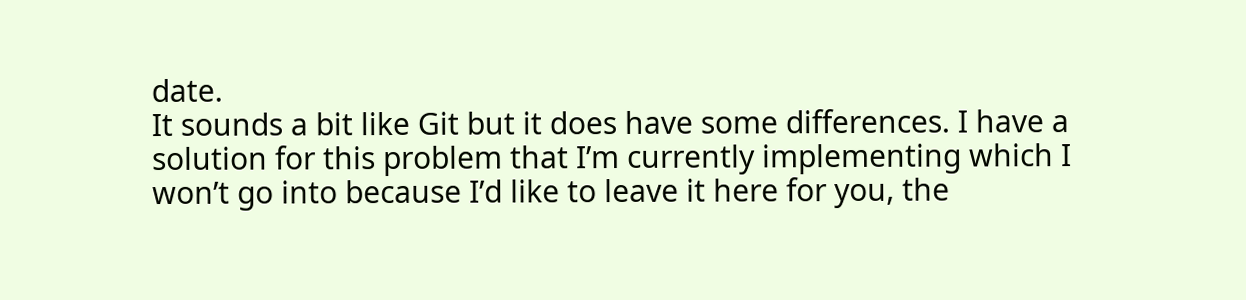date.
It sounds a bit like Git but it does have some differences. I have a solution for this problem that I’m currently implementing which I won’t go into because I’d like to leave it here for you, the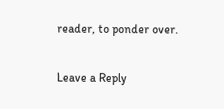reader, to ponder over.

Leave a Reply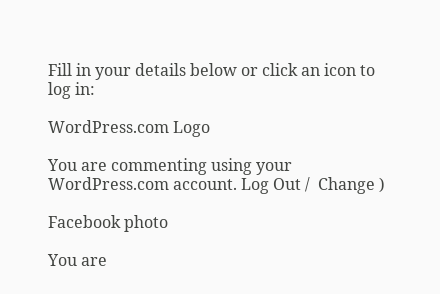Fill in your details below or click an icon to log in:

WordPress.com Logo

You are commenting using your WordPress.com account. Log Out /  Change )

Facebook photo

You are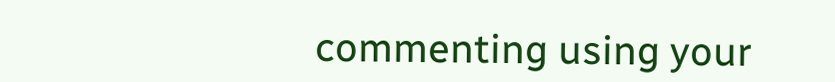commenting using your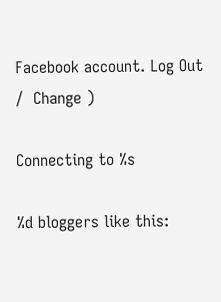Facebook account. Log Out /  Change )

Connecting to %s

%d bloggers like this: